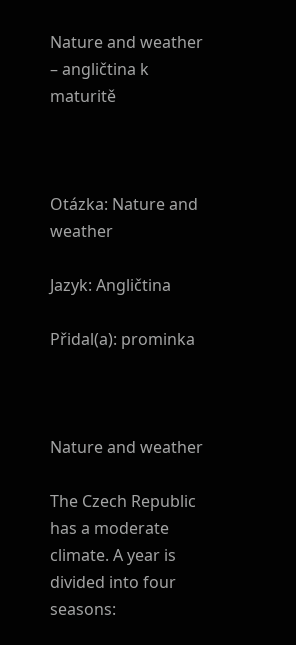Nature and weather – angličtina k maturitě



Otázka: Nature and weather

Jazyk: Angličtina

Přidal(a): prominka



Nature and weather

The Czech Republic has a moderate climate. A year is divided into four seasons: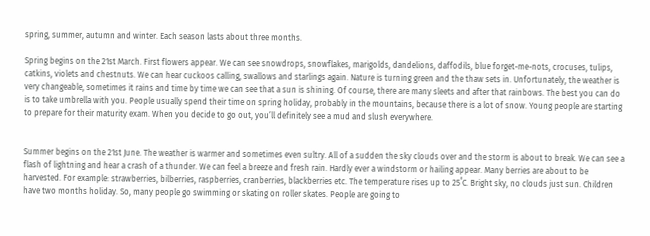spring, summer, autumn and winter. Each season lasts about three months.

Spring begins on the 21st March. First flowers appear. We can see snowdrops, snowflakes, marigolds, dandelions, daffodils, blue forget-me-nots, crocuses, tulips, catkins, violets and chestnuts. We can hear cuckoos calling, swallows and starlings again. Nature is turning green and the thaw sets in. Unfortunately, the weather is very changeable, sometimes it rains and time by time we can see that a sun is shining. Of course, there are many sleets and after that rainbows. The best you can do is to take umbrella with you. People usually spend their time on spring holiday, probably in the mountains, because there is a lot of snow. Young people are starting to prepare for their maturity exam. When you decide to go out, you’ll definitely see a mud and slush everywhere.


Summer begins on the 21st June. The weather is warmer and sometimes even sultry. All of a sudden the sky clouds over and the storm is about to break. We can see a flash of lightning and hear a crash of a thunder. We can feel a breeze and fresh rain. Hardly ever a windstorm or hailing appear. Many berries are about to be harvested. For example: strawberries, bilberries, raspberries, cranberries, blackberries etc. The temperature rises up to 25˚C. Bright sky, no clouds just sun. Children have two months holiday. So, many people go swimming or skating on roller skates. People are going to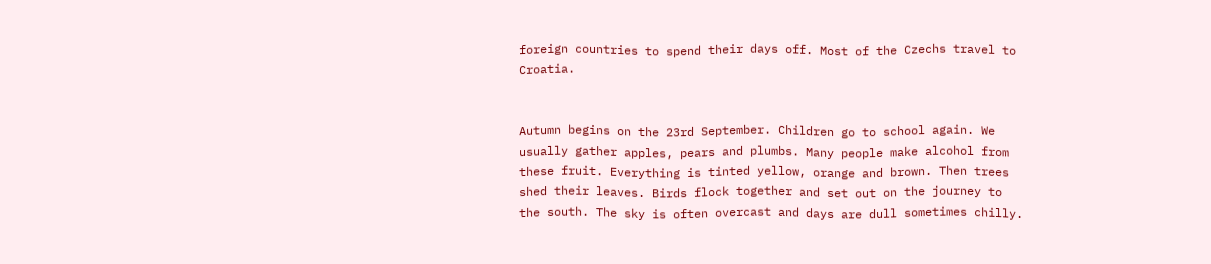foreign countries to spend their days off. Most of the Czechs travel to Croatia.


Autumn begins on the 23rd September. Children go to school again. We usually gather apples, pears and plumbs. Many people make alcohol from these fruit. Everything is tinted yellow, orange and brown. Then trees shed their leaves. Birds flock together and set out on the journey to the south. The sky is often overcast and days are dull sometimes chilly.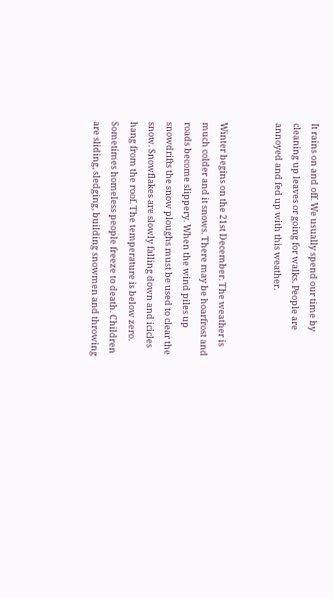It rains on and off. We usually spend our time by cleaning up leaves or going for walks. People are annoyed and fed up with this weather.


Winter begins on the 21st December. The weather is much colder and it snows. There may be hoarfrost and roads become slippery. When the wind piles up snowdrifts the snow ploughs must be used to clear the snow. Snowflakes are slowly falling down and icicles hang from the roof. The temperature is below zero. Sometimes homeless people freeze to death. Children are sliding, sledging, building snowmen and throwing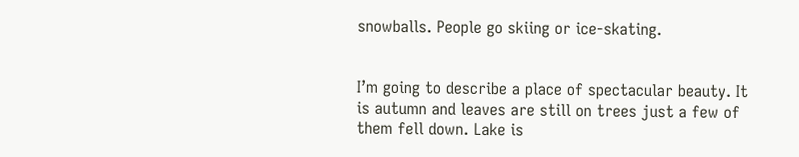snowballs. People go skiing or ice-skating.


I’m going to describe a place of spectacular beauty. It is autumn and leaves are still on trees just a few of them fell down. Lake is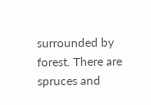surrounded by forest. There are spruces and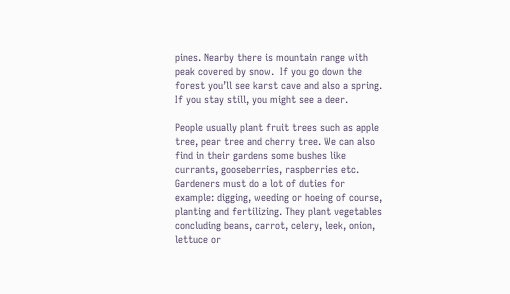pines. Nearby there is mountain range with peak covered by snow.  If you go down the forest you’ll see karst cave and also a spring. If you stay still, you might see a deer.

People usually plant fruit trees such as apple tree, pear tree and cherry tree. We can also find in their gardens some bushes like currants, gooseberries, raspberries etc. Gardeners must do a lot of duties for example: digging, weeding or hoeing of course, planting and fertilizing. They plant vegetables concluding beans, carrot, celery, leek, onion, lettuce or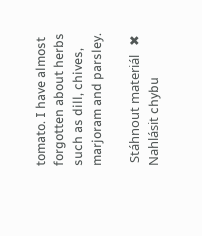tomato. I have almost forgotten about herbs such as dill, chives, marjoram and parsley.

 Stáhnout materiál   ✖ Nahlásit chybu